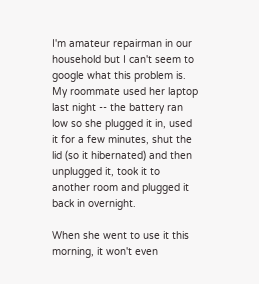I'm amateur repairman in our household but I can't seem to google what this problem is. My roommate used her laptop last night -- the battery ran low so she plugged it in, used it for a few minutes, shut the lid (so it hibernated) and then unplugged it, took it to another room and plugged it back in overnight.

When she went to use it this morning, it won't even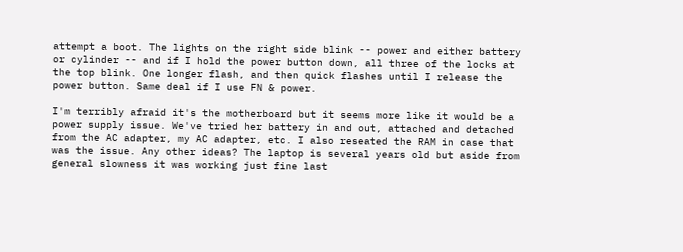attempt a boot. The lights on the right side blink -- power and either battery or cylinder -- and if I hold the power button down, all three of the locks at the top blink. One longer flash, and then quick flashes until I release the power button. Same deal if I use FN & power.

I'm terribly afraid it's the motherboard but it seems more like it would be a power supply issue. We've tried her battery in and out, attached and detached from the AC adapter, my AC adapter, etc. I also reseated the RAM in case that was the issue. Any other ideas? The laptop is several years old but aside from general slowness it was working just fine last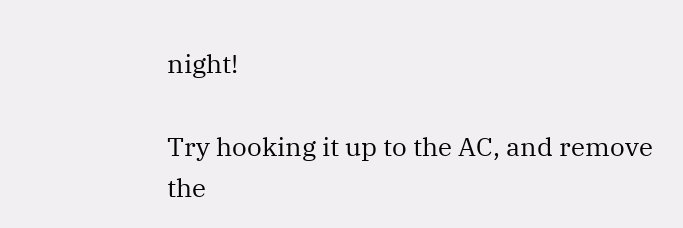night!

Try hooking it up to the AC, and remove the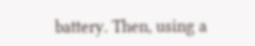battery. Then, using a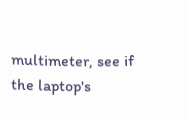multimeter, see if the laptop's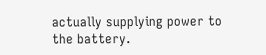actually supplying power to the battery.